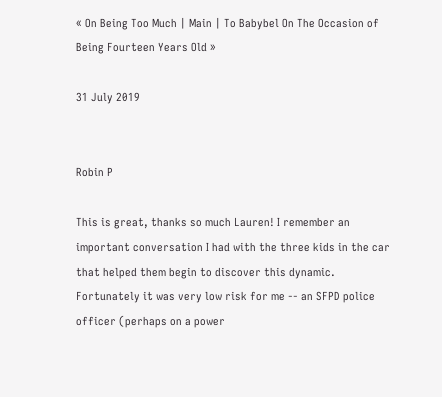« On Being Too Much | Main | To Babybel On The Occasion of Being Fourteen Years Old »

31 July 2019


Robin P

This is great, thanks so much Lauren! I remember an important conversation I had with the three kids in the car that helped them begin to discover this dynamic. Fortunately it was very low risk for me -- an SFPD police officer (perhaps on a power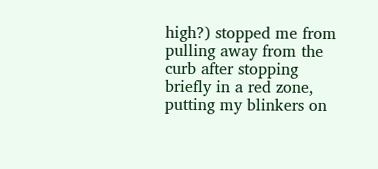high?) stopped me from pulling away from the curb after stopping briefly in a red zone, putting my blinkers on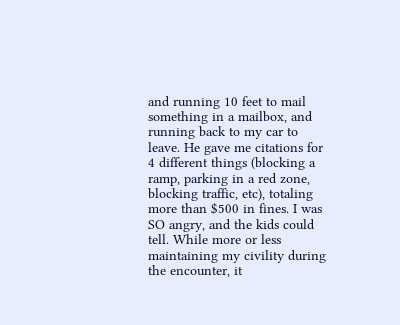and running 10 feet to mail something in a mailbox, and running back to my car to leave. He gave me citations for 4 different things (blocking a ramp, parking in a red zone, blocking traffic, etc), totaling more than $500 in fines. I was SO angry, and the kids could tell. While more or less maintaining my civility during the encounter, it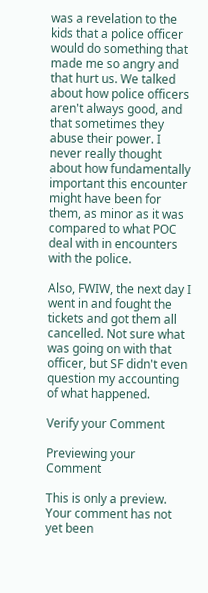was a revelation to the kids that a police officer would do something that made me so angry and that hurt us. We talked about how police officers aren't always good, and that sometimes they abuse their power. I never really thought about how fundamentally important this encounter might have been for them, as minor as it was compared to what POC deal with in encounters with the police.

Also, FWIW, the next day I went in and fought the tickets and got them all cancelled. Not sure what was going on with that officer, but SF didn't even question my accounting of what happened.

Verify your Comment

Previewing your Comment

This is only a preview. Your comment has not yet been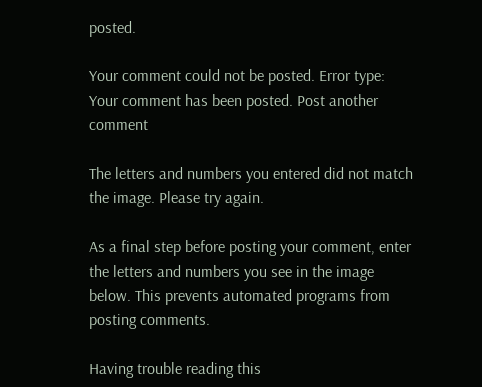posted.

Your comment could not be posted. Error type:
Your comment has been posted. Post another comment

The letters and numbers you entered did not match the image. Please try again.

As a final step before posting your comment, enter the letters and numbers you see in the image below. This prevents automated programs from posting comments.

Having trouble reading this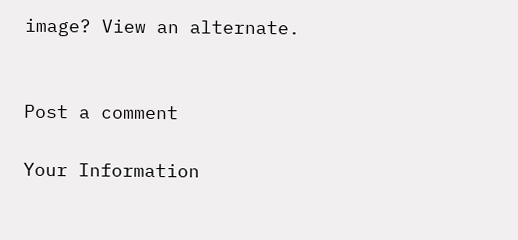image? View an alternate.


Post a comment

Your Information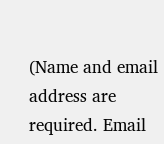(Name and email address are required. Email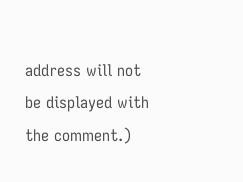address will not be displayed with the comment.)